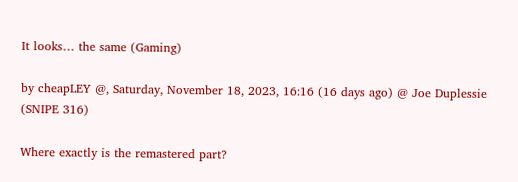It looks… the same (Gaming)

by cheapLEY @, Saturday, November 18, 2023, 16:16 (16 days ago) @ Joe Duplessie (SNIPE 316)

Where exactly is the remastered part?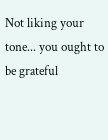Not liking your tone... you ought to be grateful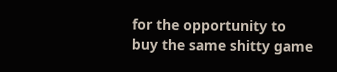for the opportunity to buy the same shitty game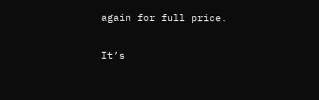again for full price.

It’s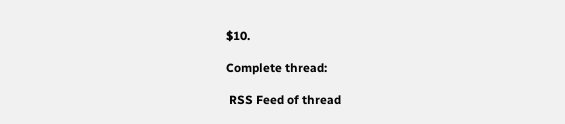$10.

Complete thread:

 RSS Feed of thread